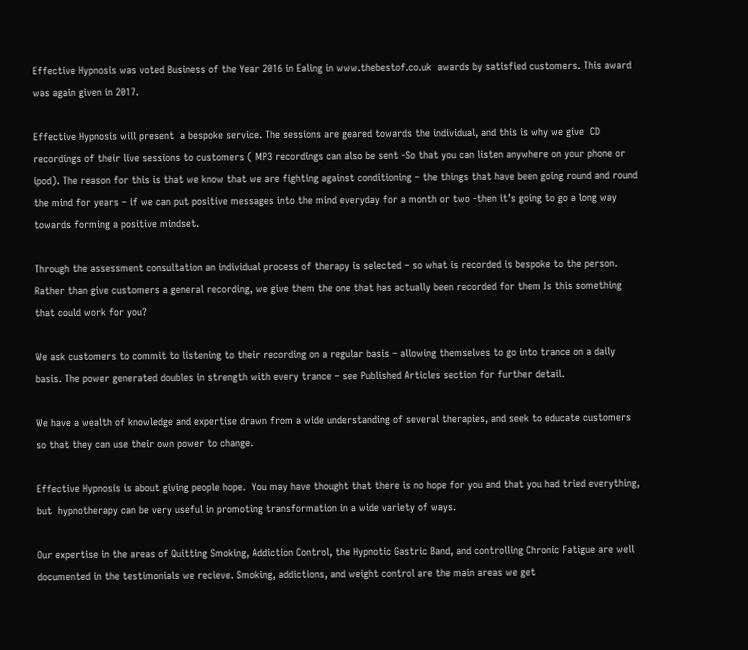Effective Hypnosis was voted Business of the Year 2016 in Ealing in www.thebestof.co.uk  awards by satisfied customers. This award was again given in 2017.

Effective Hypnosis will present  a bespoke service. The sessions are geared towards the individual, and this is why we give  CD recordings of their live sessions to customers ( MP3 recordings can also be sent -So that you can listen anywhere on your phone or ipod). The reason for this is that we know that we are fighting against conditioning – the things that have been going round and round the mind for years – if we can put positive messages into the mind everyday for a month or two -then it’s going to go a long way towards forming a positive mindset.

Through the assessment consultation an individual process of therapy is selected – so what is recorded is bespoke to the person. Rather than give customers a general recording, we give them the one that has actually been recorded for them Is this something that could work for you?

We ask customers to commit to listening to their recording on a regular basis – allowing themselves to go into trance on a daily basis. The power generated doubles in strength with every trance – see Published Articles section for further detail.

We have a wealth of knowledge and expertise drawn from a wide understanding of several therapies, and seek to educate customers so that they can use their own power to change.

Effective Hypnosis is about giving people hope.  You may have thought that there is no hope for you and that you had tried everything, but  hypnotherapy can be very useful in promoting transformation in a wide variety of ways.

Our expertise in the areas of Quitting Smoking, Addiction Control, the Hypnotic Gastric Band, and controlling Chronic Fatigue are well documented in the testimonials we recieve. Smoking, addictions, and weight control are the main areas we get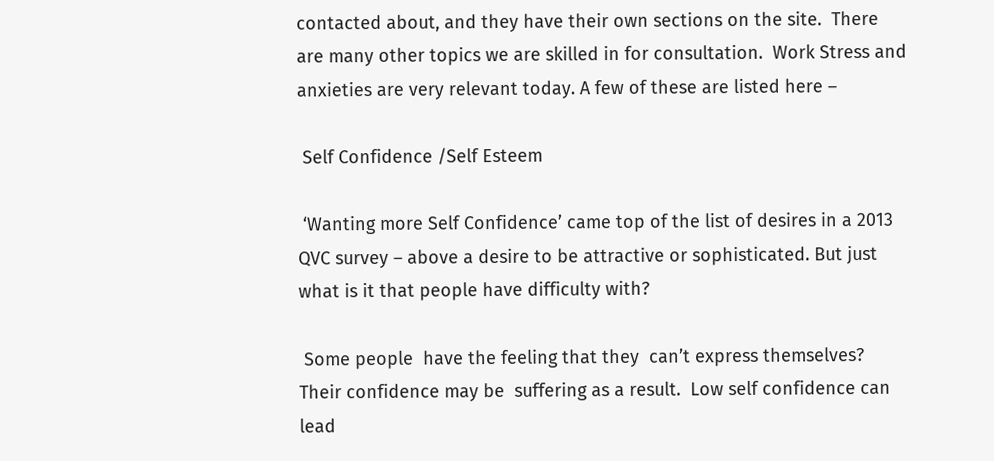contacted about, and they have their own sections on the site.  There are many other topics we are skilled in for consultation.  Work Stress and anxieties are very relevant today. A few of these are listed here –

 Self Confidence /Self Esteem

 ‘Wanting more Self Confidence’ came top of the list of desires in a 2013 QVC survey – above a desire to be attractive or sophisticated. But just what is it that people have difficulty with?

 Some people  have the feeling that they  can’t express themselves? Their confidence may be  suffering as a result.  Low self confidence can lead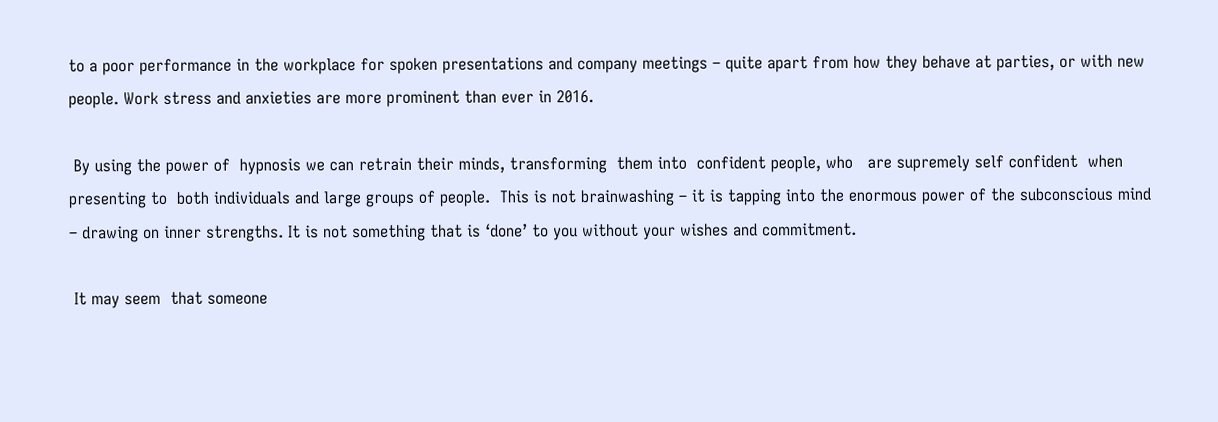to a poor performance in the workplace for spoken presentations and company meetings – quite apart from how they behave at parties, or with new people. Work stress and anxieties are more prominent than ever in 2016.

 By using the power of  hypnosis we can retrain their minds, transforming  them into  confident people, who   are supremely self confident  when presenting to  both individuals and large groups of people.  This is not brainwashing – it is tapping into the enormous power of the subconscious mind – drawing on inner strengths. It is not something that is ‘done’ to you without your wishes and commitment.

 It may seem  that someone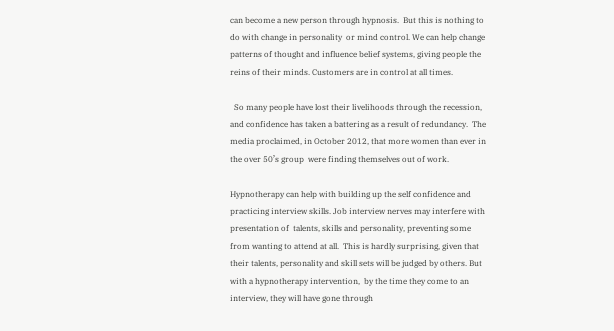can become a new person through hypnosis.  But this is nothing to do with change in personality  or mind control. We can help change patterns of thought and influence belief systems, giving people the reins of their minds. Customers are in control at all times.

  So many people have lost their livelihoods through the recession, and confidence has taken a battering as a result of redundancy.  The media proclaimed, in October 2012, that more women than ever in the over 50’s group  were finding themselves out of work.

Hypnotherapy can help with building up the self confidence and practicing interview skills. Job interview nerves may interfere with presentation of  talents, skills and personality, preventing some from wanting to attend at all.  This is hardly surprising, given that their talents, personality and skill sets will be judged by others. But with a hypnotherapy intervention,  by the time they come to an interview, they will have gone through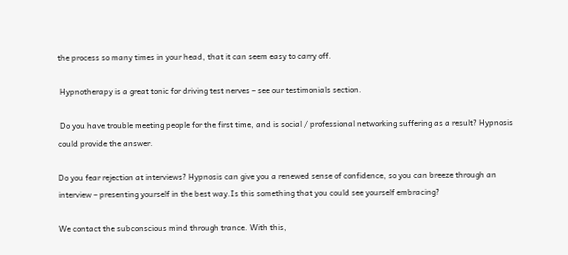the process so many times in your head, that it can seem easy to carry off.

 Hypnotherapy is a great tonic for driving test nerves – see our testimonials section.

 Do you have trouble meeting people for the first time, and is social / professional networking suffering as a result? Hypnosis could provide the answer.

Do you fear rejection at interviews? Hypnosis can give you a renewed sense of confidence, so you can breeze through an interview – presenting yourself in the best way.Is this something that you could see yourself embracing?

We contact the subconscious mind through trance. With this,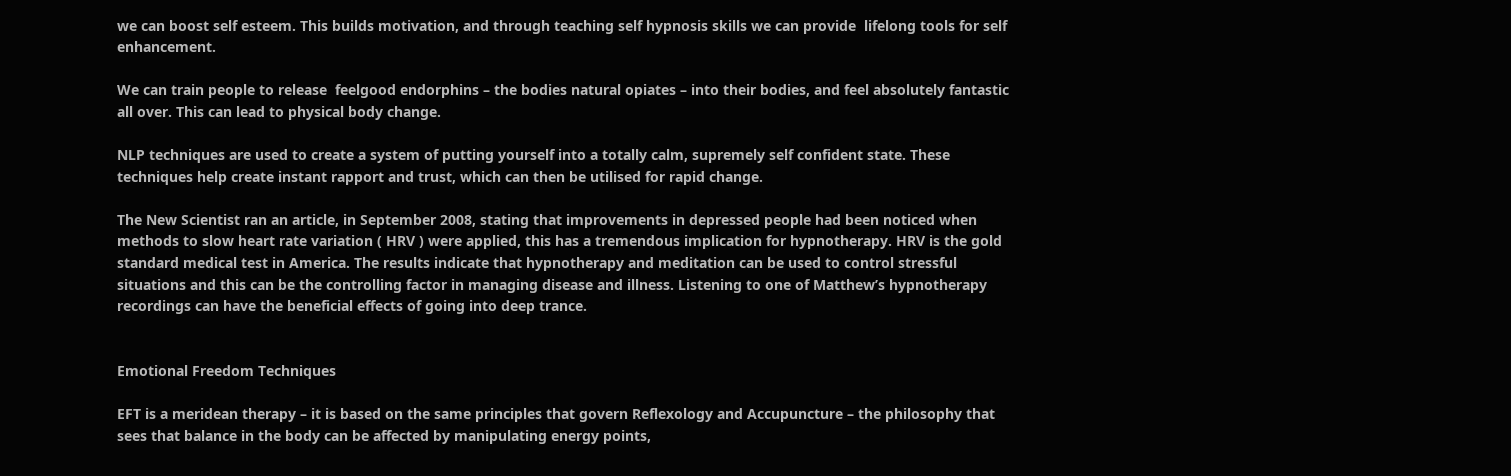we can boost self esteem. This builds motivation, and through teaching self hypnosis skills we can provide  lifelong tools for self enhancement.

We can train people to release  feelgood endorphins – the bodies natural opiates – into their bodies, and feel absolutely fantastic all over. This can lead to physical body change.

NLP techniques are used to create a system of putting yourself into a totally calm, supremely self confident state. These techniques help create instant rapport and trust, which can then be utilised for rapid change.

The New Scientist ran an article, in September 2008, stating that improvements in depressed people had been noticed when methods to slow heart rate variation ( HRV ) were applied, this has a tremendous implication for hypnotherapy. HRV is the gold standard medical test in America. The results indicate that hypnotherapy and meditation can be used to control stressful situations and this can be the controlling factor in managing disease and illness. Listening to one of Matthew’s hypnotherapy recordings can have the beneficial effects of going into deep trance.


Emotional Freedom Techniques

EFT is a meridean therapy – it is based on the same principles that govern Reflexology and Accupuncture – the philosophy that sees that balance in the body can be affected by manipulating energy points,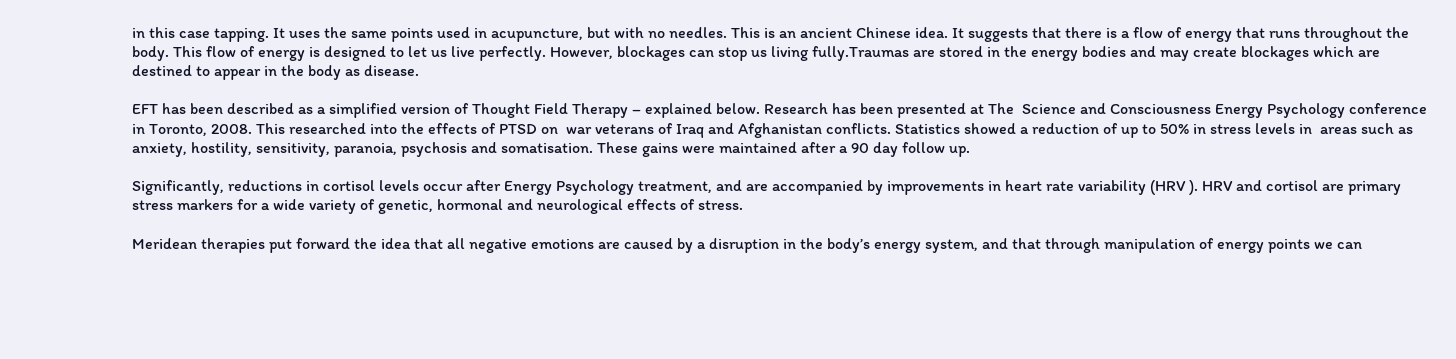in this case tapping. It uses the same points used in acupuncture, but with no needles. This is an ancient Chinese idea. It suggests that there is a flow of energy that runs throughout the body. This flow of energy is designed to let us live perfectly. However, blockages can stop us living fully.Traumas are stored in the energy bodies and may create blockages which are destined to appear in the body as disease.

EFT has been described as a simplified version of Thought Field Therapy – explained below. Research has been presented at The  Science and Consciousness Energy Psychology conference in Toronto, 2008. This researched into the effects of PTSD on  war veterans of Iraq and Afghanistan conflicts. Statistics showed a reduction of up to 50% in stress levels in  areas such as anxiety, hostility, sensitivity, paranoia, psychosis and somatisation. These gains were maintained after a 90 day follow up.

Significantly, reductions in cortisol levels occur after Energy Psychology treatment, and are accompanied by improvements in heart rate variability (HRV ). HRV and cortisol are primary stress markers for a wide variety of genetic, hormonal and neurological effects of stress.

Meridean therapies put forward the idea that all negative emotions are caused by a disruption in the body’s energy system, and that through manipulation of energy points we can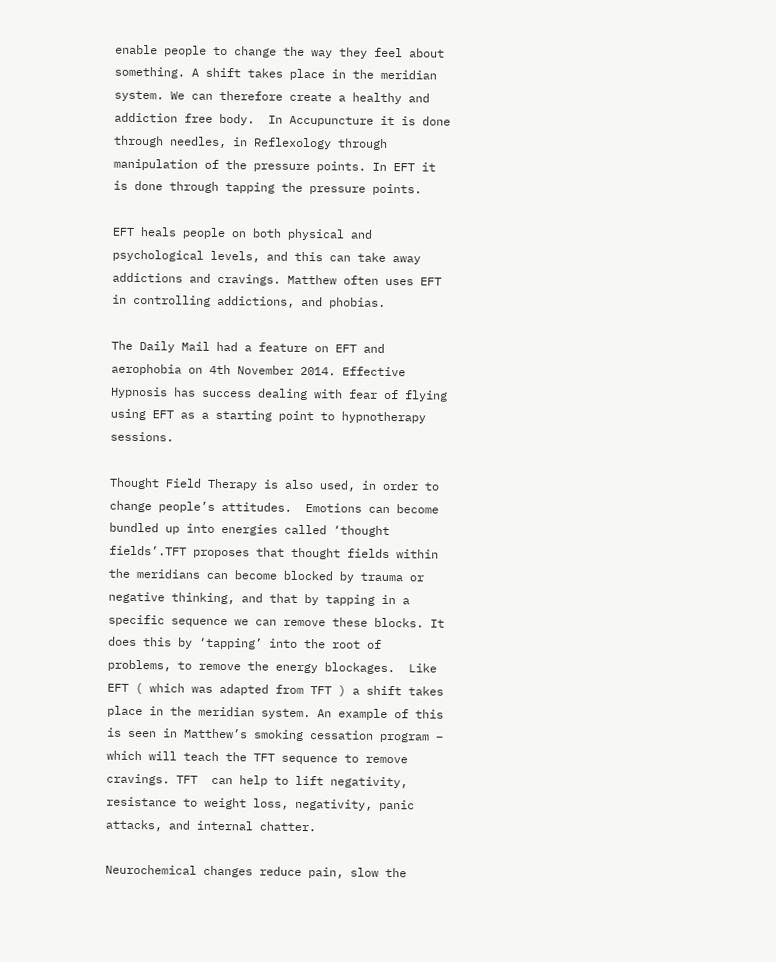enable people to change the way they feel about something. A shift takes place in the meridian system. We can therefore create a healthy and addiction free body.  In Accupuncture it is done through needles, in Reflexology through manipulation of the pressure points. In EFT it is done through tapping the pressure points.

EFT heals people on both physical and psychological levels, and this can take away addictions and cravings. Matthew often uses EFT in controlling addictions, and phobias.

The Daily Mail had a feature on EFT and aerophobia on 4th November 2014. Effective Hypnosis has success dealing with fear of flying using EFT as a starting point to hypnotherapy sessions.

Thought Field Therapy is also used, in order to change people’s attitudes.  Emotions can become bundled up into energies called ‘thought fields’.TFT proposes that thought fields within the meridians can become blocked by trauma or negative thinking, and that by tapping in a specific sequence we can remove these blocks. It does this by ‘tapping’ into the root of problems, to remove the energy blockages.  Like EFT ( which was adapted from TFT ) a shift takes place in the meridian system. An example of this is seen in Matthew’s smoking cessation program – which will teach the TFT sequence to remove cravings. TFT  can help to lift negativity,  resistance to weight loss, negativity, panic attacks, and internal chatter.

Neurochemical changes reduce pain, slow the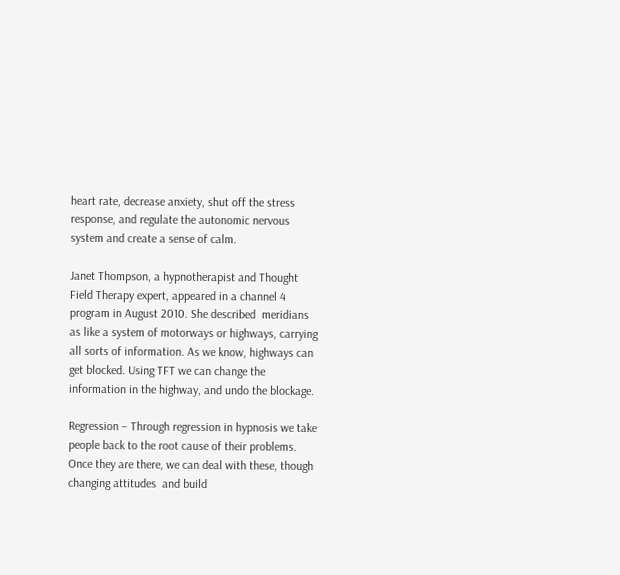heart rate, decrease anxiety, shut off the stress response, and regulate the autonomic nervous system and create a sense of calm.

Janet Thompson, a hypnotherapist and Thought Field Therapy expert, appeared in a channel 4 program in August 2010. She described  meridians as like a system of motorways or highways, carrying all sorts of information. As we know, highways can get blocked. Using TFT we can change the information in the highway, and undo the blockage.

Regression – Through regression in hypnosis we take people back to the root cause of their problems.  Once they are there, we can deal with these, though changing attitudes  and build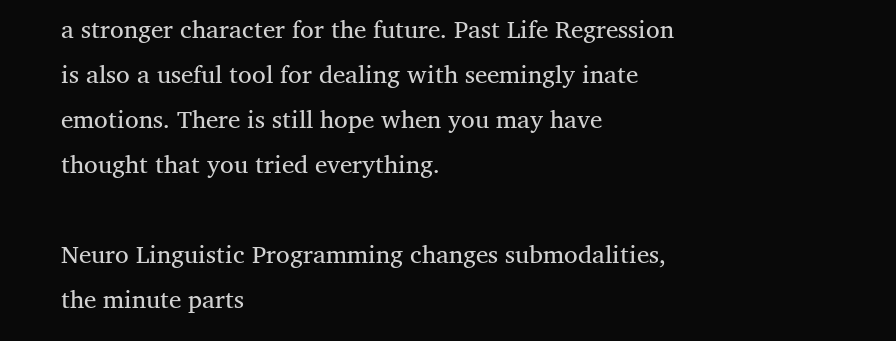a stronger character for the future. Past Life Regression is also a useful tool for dealing with seemingly inate emotions. There is still hope when you may have thought that you tried everything.

Neuro Linguistic Programming changes submodalities, the minute parts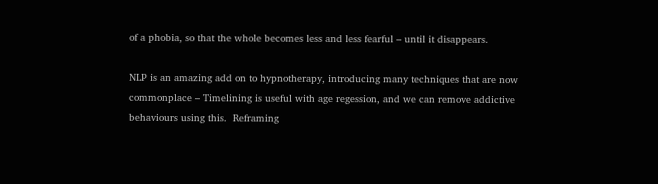of a phobia, so that the whole becomes less and less fearful – until it disappears.

NLP is an amazing add on to hypnotherapy, introducing many techniques that are now commonplace – Timelining is useful with age regession, and we can remove addictive behaviours using this.  Reframing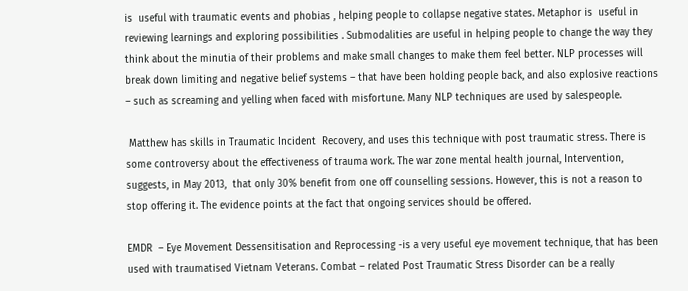is  useful with traumatic events and phobias , helping people to collapse negative states. Metaphor is  useful in reviewing learnings and exploring possibilities . Submodalities are useful in helping people to change the way they think about the minutia of their problems and make small changes to make them feel better. NLP processes will break down limiting and negative belief systems – that have been holding people back, and also explosive reactions – such as screaming and yelling when faced with misfortune. Many NLP techniques are used by salespeople.

 Matthew has skills in Traumatic Incident  Recovery, and uses this technique with post traumatic stress. There is some controversy about the effectiveness of trauma work. The war zone mental health journal, Intervention,  suggests, in May 2013,  that only 30% benefit from one off counselling sessions. However, this is not a reason to stop offering it. The evidence points at the fact that ongoing services should be offered.

EMDR  – Eye Movement Dessensitisation and Reprocessing -is a very useful eye movement technique, that has been used with traumatised Vietnam Veterans. Combat – related Post Traumatic Stress Disorder can be a really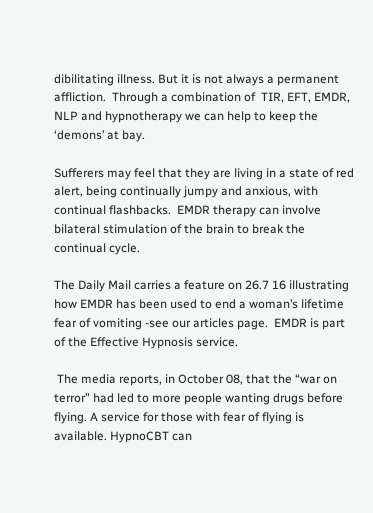dibilitating illness. But it is not always a permanent affliction.  Through a combination of  TIR, EFT, EMDR, NLP and hypnotherapy we can help to keep the ‘demons’ at bay.

Sufferers may feel that they are living in a state of red alert, being continually jumpy and anxious, with continual flashbacks.  EMDR therapy can involve bilateral stimulation of the brain to break the continual cycle.

The Daily Mail carries a feature on 26.7 16 illustrating  how EMDR has been used to end a woman’s lifetime fear of vomiting -see our articles page.  EMDR is part of the Effective Hypnosis service.

 The media reports, in October 08, that the “war on terror” had led to more people wanting drugs before flying. A service for those with fear of flying is available. HypnoCBT can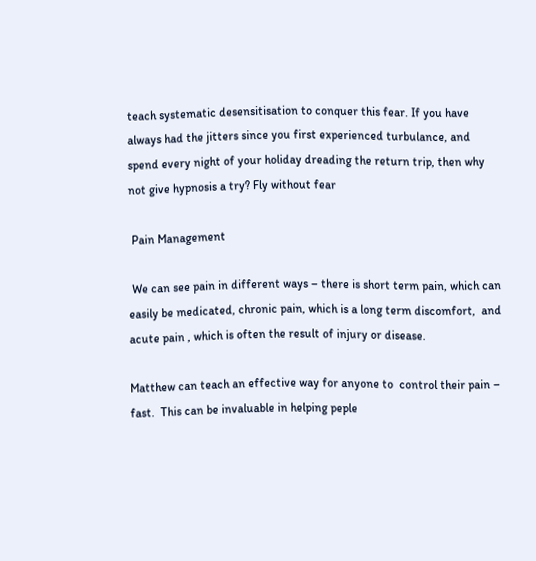teach systematic desensitisation to conquer this fear. If you have always had the jitters since you first experienced turbulance, and spend every night of your holiday dreading the return trip, then why not give hypnosis a try? Fly without fear

 Pain Management

 We can see pain in different ways – there is short term pain, which can easily be medicated, chronic pain, which is a long term discomfort,  and acute pain , which is often the result of injury or disease.

Matthew can teach an effective way for anyone to  control their pain – fast.  This can be invaluable in helping peple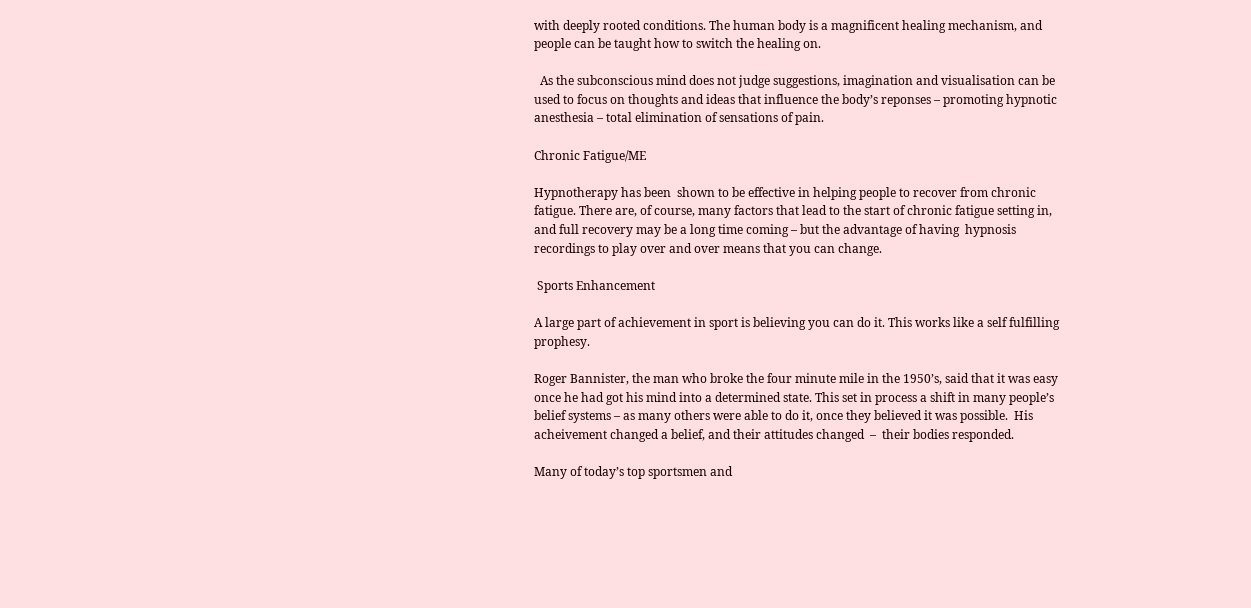with deeply rooted conditions. The human body is a magnificent healing mechanism, and people can be taught how to switch the healing on.

  As the subconscious mind does not judge suggestions, imagination and visualisation can be used to focus on thoughts and ideas that influence the body’s reponses – promoting hypnotic anesthesia – total elimination of sensations of pain.

Chronic Fatigue/ME

Hypnotherapy has been  shown to be effective in helping people to recover from chronic fatigue. There are, of course, many factors that lead to the start of chronic fatigue setting in, and full recovery may be a long time coming – but the advantage of having  hypnosis recordings to play over and over means that you can change.

 Sports Enhancement

A large part of achievement in sport is believing you can do it. This works like a self fulfilling prophesy.

Roger Bannister, the man who broke the four minute mile in the 1950’s, said that it was easy once he had got his mind into a determined state. This set in process a shift in many people’s belief systems – as many others were able to do it, once they believed it was possible.  His acheivement changed a belief, and their attitudes changed  –  their bodies responded.

Many of today’s top sportsmen and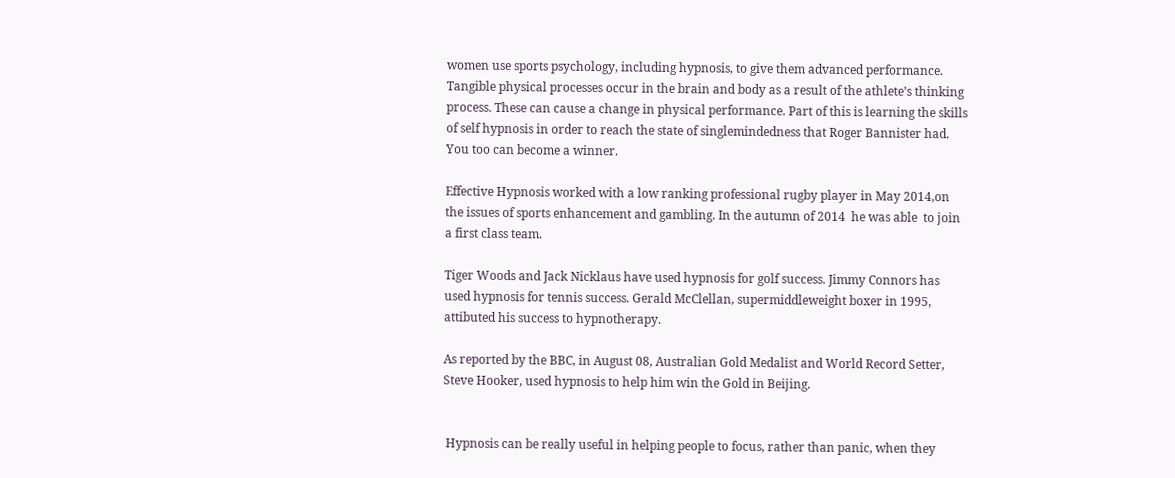women use sports psychology, including hypnosis, to give them advanced performance. Tangible physical processes occur in the brain and body as a result of the athlete’s thinking process. These can cause a change in physical performance. Part of this is learning the skills of self hypnosis in order to reach the state of singlemindedness that Roger Bannister had. You too can become a winner.

Effective Hypnosis worked with a low ranking professional rugby player in May 2014,on the issues of sports enhancement and gambling. In the autumn of 2014  he was able  to join a first class team.

Tiger Woods and Jack Nicklaus have used hypnosis for golf success. Jimmy Connors has used hypnosis for tennis success. Gerald McClellan, supermiddleweight boxer in 1995, attibuted his success to hypnotherapy.

As reported by the BBC, in August 08, Australian Gold Medalist and World Record Setter, Steve Hooker, used hypnosis to help him win the Gold in Beijing.


 Hypnosis can be really useful in helping people to focus, rather than panic, when they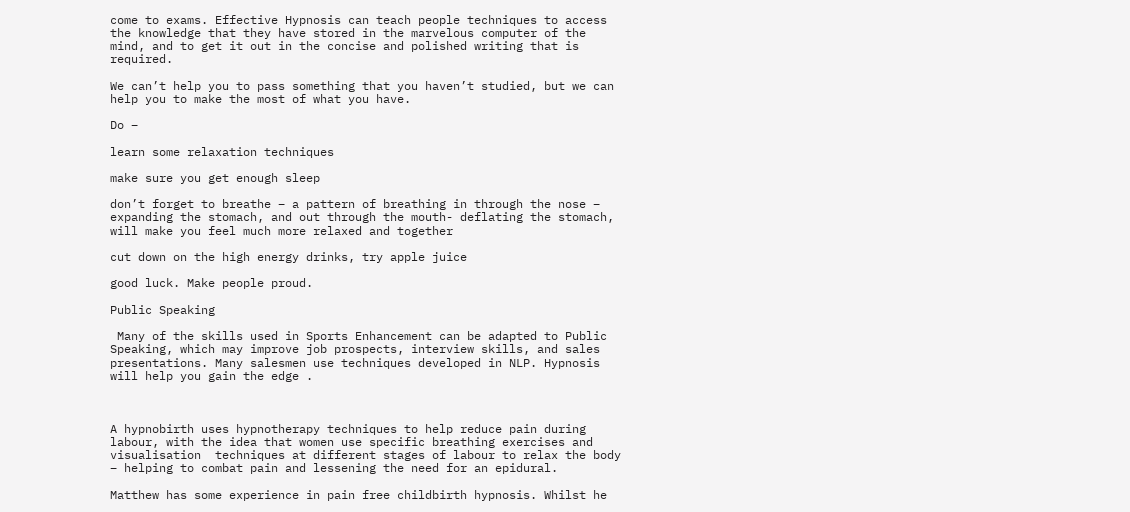come to exams. Effective Hypnosis can teach people techniques to access the knowledge that they have stored in the marvelous computer of the mind, and to get it out in the concise and polished writing that is required.

We can’t help you to pass something that you haven’t studied, but we can help you to make the most of what you have.

Do –

learn some relaxation techniques

make sure you get enough sleep

don’t forget to breathe – a pattern of breathing in through the nose – expanding the stomach, and out through the mouth- deflating the stomach, will make you feel much more relaxed and together

cut down on the high energy drinks, try apple juice

good luck. Make people proud.

Public Speaking

 Many of the skills used in Sports Enhancement can be adapted to Public Speaking, which may improve job prospects, interview skills, and sales presentations. Many salesmen use techniques developed in NLP. Hypnosis will help you gain the edge .



A hypnobirth uses hypnotherapy techniques to help reduce pain during labour, with the idea that women use specific breathing exercises and visualisation  techniques at different stages of labour to relax the body – helping to combat pain and lessening the need for an epidural.

Matthew has some experience in pain free childbirth hypnosis. Whilst he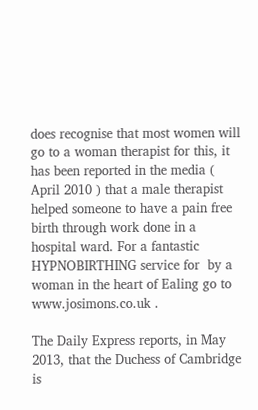does recognise that most women will go to a woman therapist for this, it has been reported in the media ( April 2010 ) that a male therapist helped someone to have a pain free birth through work done in a hospital ward. For a fantastic HYPNOBIRTHING service for  by a woman in the heart of Ealing go to www.josimons.co.uk .

The Daily Express reports, in May 2013, that the Duchess of Cambridge is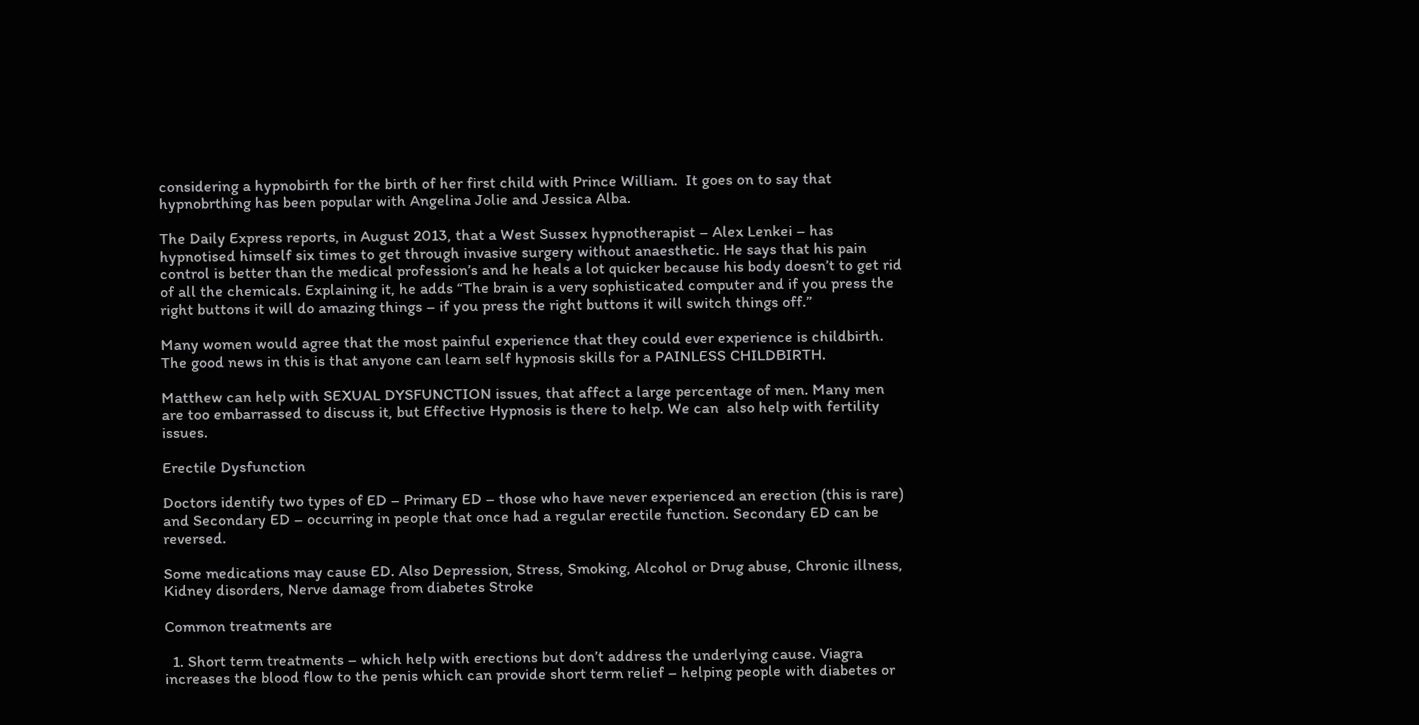considering a hypnobirth for the birth of her first child with Prince William.  It goes on to say that hypnobrthing has been popular with Angelina Jolie and Jessica Alba.

The Daily Express reports, in August 2013, that a West Sussex hypnotherapist – Alex Lenkei – has hypnotised himself six times to get through invasive surgery without anaesthetic. He says that his pain control is better than the medical profession’s and he heals a lot quicker because his body doesn’t to get rid of all the chemicals. Explaining it, he adds “The brain is a very sophisticated computer and if you press the right buttons it will do amazing things – if you press the right buttons it will switch things off.”

Many women would agree that the most painful experience that they could ever experience is childbirth. The good news in this is that anyone can learn self hypnosis skills for a PAINLESS CHILDBIRTH.

Matthew can help with SEXUAL DYSFUNCTION issues, that affect a large percentage of men. Many men are too embarrassed to discuss it, but Effective Hypnosis is there to help. We can  also help with fertility issues.

Erectile Dysfunction

Doctors identify two types of ED – Primary ED – those who have never experienced an erection (this is rare) and Secondary ED – occurring in people that once had a regular erectile function. Secondary ED can be reversed.

Some medications may cause ED. Also Depression, Stress, Smoking, Alcohol or Drug abuse, Chronic illness, Kidney disorders, Nerve damage from diabetes Stroke

Common treatments are

  1. Short term treatments – which help with erections but don’t address the underlying cause. Viagra increases the blood flow to the penis which can provide short term relief – helping people with diabetes or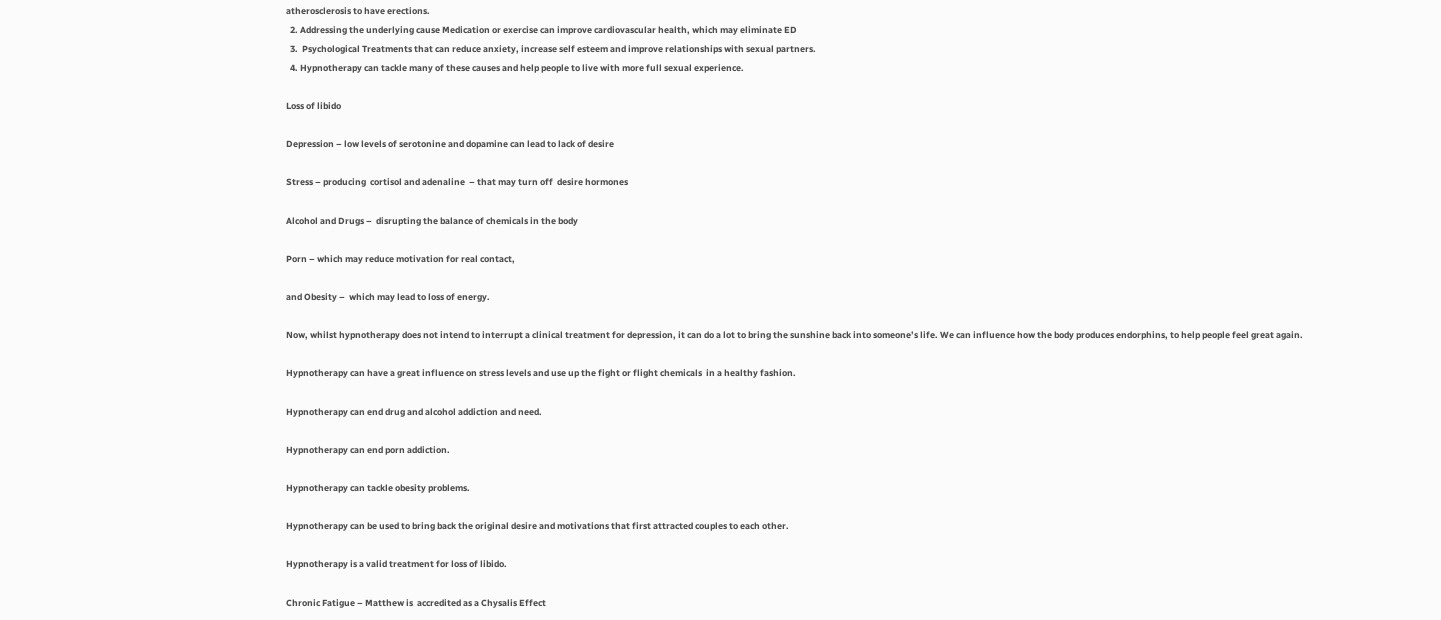atherosclerosis to have erections.
  2. Addressing the underlying cause Medication or exercise can improve cardiovascular health, which may eliminate ED
  3.  Psychological Treatments that can reduce anxiety, increase self esteem and improve relationships with sexual partners.
  4. Hypnotherapy can tackle many of these causes and help people to live with more full sexual experience.

Loss of libido

Depression – low levels of serotonine and dopamine can lead to lack of desire

Stress – producing  cortisol and adenaline  – that may turn off  desire hormones

Alcohol and Drugs –  disrupting the balance of chemicals in the body

Porn – which may reduce motivation for real contact,

and Obesity –  which may lead to loss of energy.

Now, whilst hypnotherapy does not intend to interrupt a clinical treatment for depression, it can do a lot to bring the sunshine back into someone’s life. We can influence how the body produces endorphins, to help people feel great again.

Hypnotherapy can have a great influence on stress levels and use up the fight or flight chemicals  in a healthy fashion.

Hypnotherapy can end drug and alcohol addiction and need.

Hypnotherapy can end porn addiction.

Hypnotherapy can tackle obesity problems.

Hypnotherapy can be used to bring back the original desire and motivations that first attracted couples to each other.

Hypnotherapy is a valid treatment for loss of libido.

Chronic Fatigue – Matthew is  accredited as a Chysalis Effect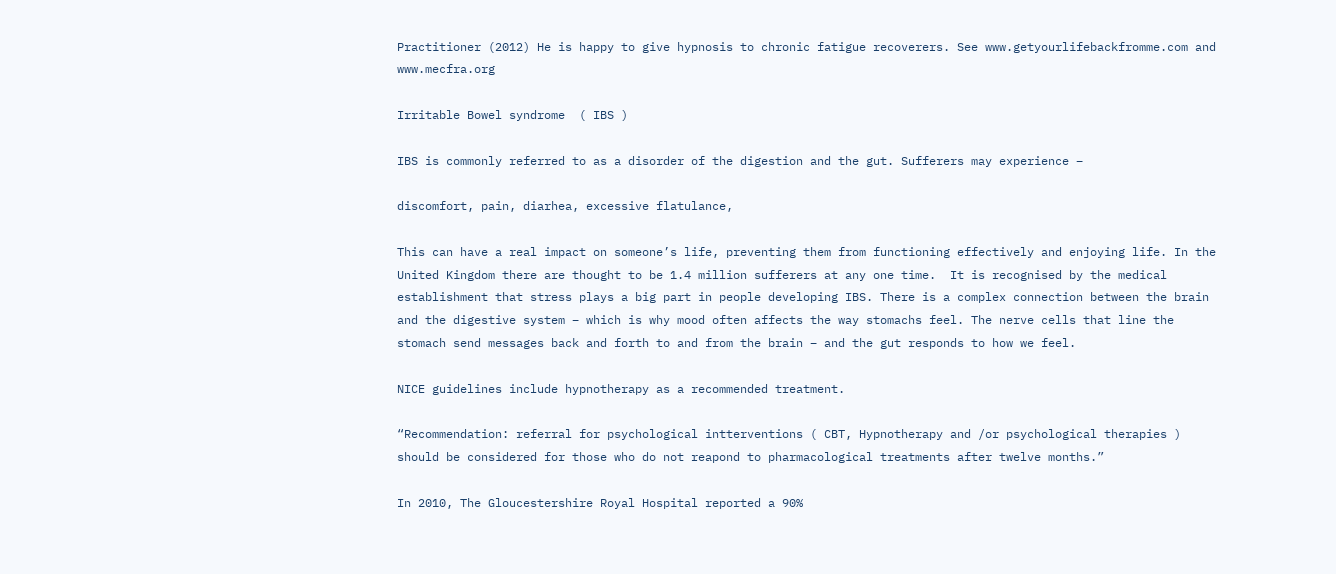Practitioner (2012) He is happy to give hypnosis to chronic fatigue recoverers. See www.getyourlifebackfromme.com and www.mecfra.org

Irritable Bowel syndrome  ( IBS )

IBS is commonly referred to as a disorder of the digestion and the gut. Sufferers may experience –

discomfort, pain, diarhea, excessive flatulance,

This can have a real impact on someone’s life, preventing them from functioning effectively and enjoying life. In the United Kingdom there are thought to be 1.4 million sufferers at any one time.  It is recognised by the medical establishment that stress plays a big part in people developing IBS. There is a complex connection between the brain and the digestive system – which is why mood often affects the way stomachs feel. The nerve cells that line the stomach send messages back and forth to and from the brain – and the gut responds to how we feel.

NICE guidelines include hypnotherapy as a recommended treatment.

“Recommendation: referral for psychological intterventions ( CBT, Hypnotherapy and /or psychological therapies ) should be considered for those who do not reapond to pharmacological treatments after twelve months.”

In 2010, The Gloucestershire Royal Hospital reported a 90%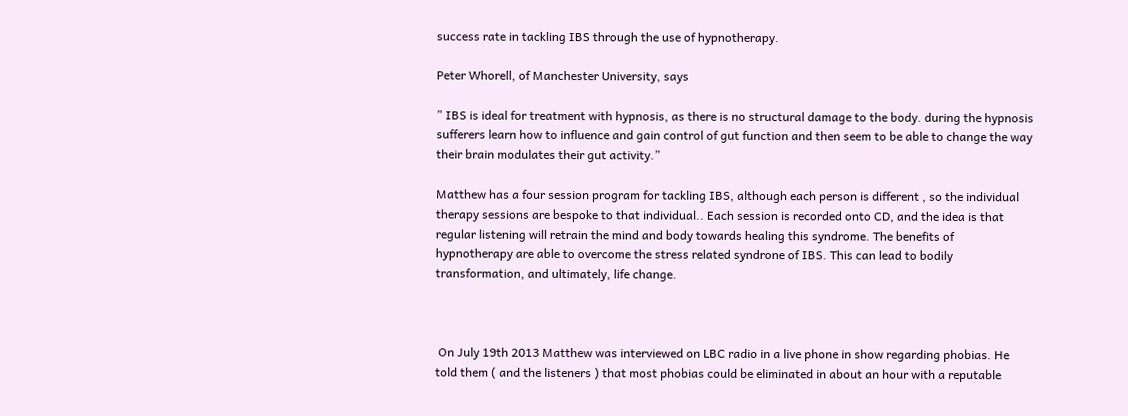success rate in tackling IBS through the use of hypnotherapy.

Peter Whorell, of Manchester University, says

” IBS is ideal for treatment with hypnosis, as there is no structural damage to the body. during the hypnosis sufferers learn how to influence and gain control of gut function and then seem to be able to change the way their brain modulates their gut activity.”

Matthew has a four session program for tackling IBS, although each person is different , so the individual therapy sessions are bespoke to that individual.. Each session is recorded onto CD, and the idea is that regular listening will retrain the mind and body towards healing this syndrome. The benefits of hypnotherapy are able to overcome the stress related syndrone of IBS. This can lead to bodily transformation, and ultimately, life change.



 On July 19th 2013 Matthew was interviewed on LBC radio in a live phone in show regarding phobias. He told them ( and the listeners ) that most phobias could be eliminated in about an hour with a reputable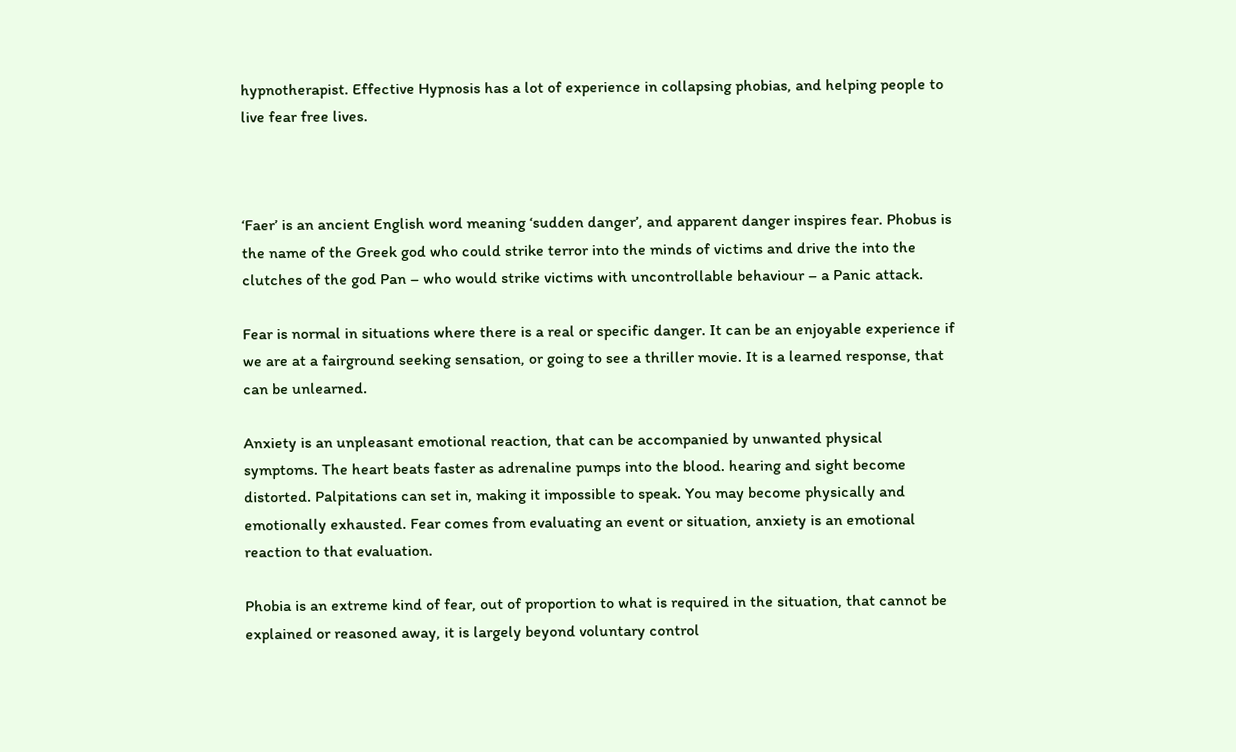hypnotherapist. Effective Hypnosis has a lot of experience in collapsing phobias, and helping people to live fear free lives.



‘Faer’ is an ancient English word meaning ‘sudden danger’, and apparent danger inspires fear. Phobus is the name of the Greek god who could strike terror into the minds of victims and drive the into the clutches of the god Pan – who would strike victims with uncontrollable behaviour – a Panic attack.

Fear is normal in situations where there is a real or specific danger. It can be an enjoyable experience if we are at a fairground seeking sensation, or going to see a thriller movie. It is a learned response, that can be unlearned.

Anxiety is an unpleasant emotional reaction, that can be accompanied by unwanted physical symptoms. The heart beats faster as adrenaline pumps into the blood. hearing and sight become distorted. Palpitations can set in, making it impossible to speak. You may become physically and emotionally exhausted. Fear comes from evaluating an event or situation, anxiety is an emotional reaction to that evaluation.

Phobia is an extreme kind of fear, out of proportion to what is required in the situation, that cannot be explained or reasoned away, it is largely beyond voluntary control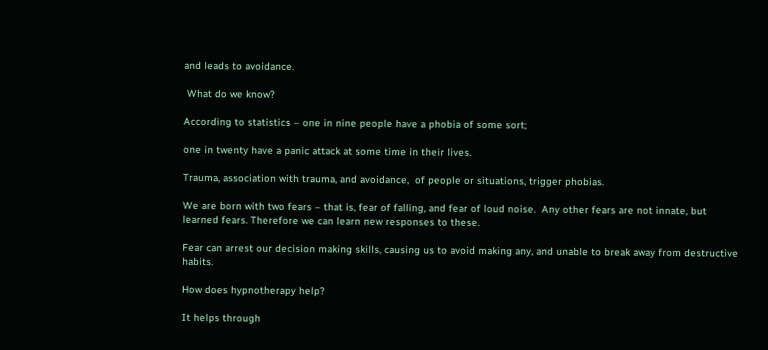and leads to avoidance.

 What do we know?

According to statistics – one in nine people have a phobia of some sort;

one in twenty have a panic attack at some time in their lives.

Trauma, association with trauma, and avoidance,  of people or situations, trigger phobias.

We are born with two fears – that is, fear of falling, and fear of loud noise.  Any other fears are not innate, but learned fears. Therefore we can learn new responses to these.

Fear can arrest our decision making skills, causing us to avoid making any, and unable to break away from destructive habits.

How does hypnotherapy help?

It helps through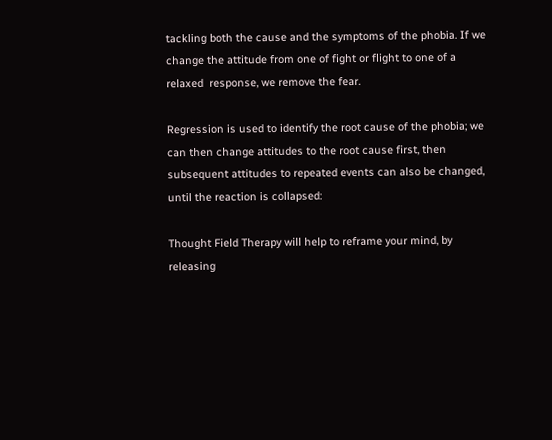tackling both the cause and the symptoms of the phobia. If we change the attitude from one of fight or flight to one of a relaxed  response, we remove the fear.

Regression is used to identify the root cause of the phobia; we can then change attitudes to the root cause first, then subsequent attitudes to repeated events can also be changed, until the reaction is collapsed:

Thought Field Therapy will help to reframe your mind, by releasing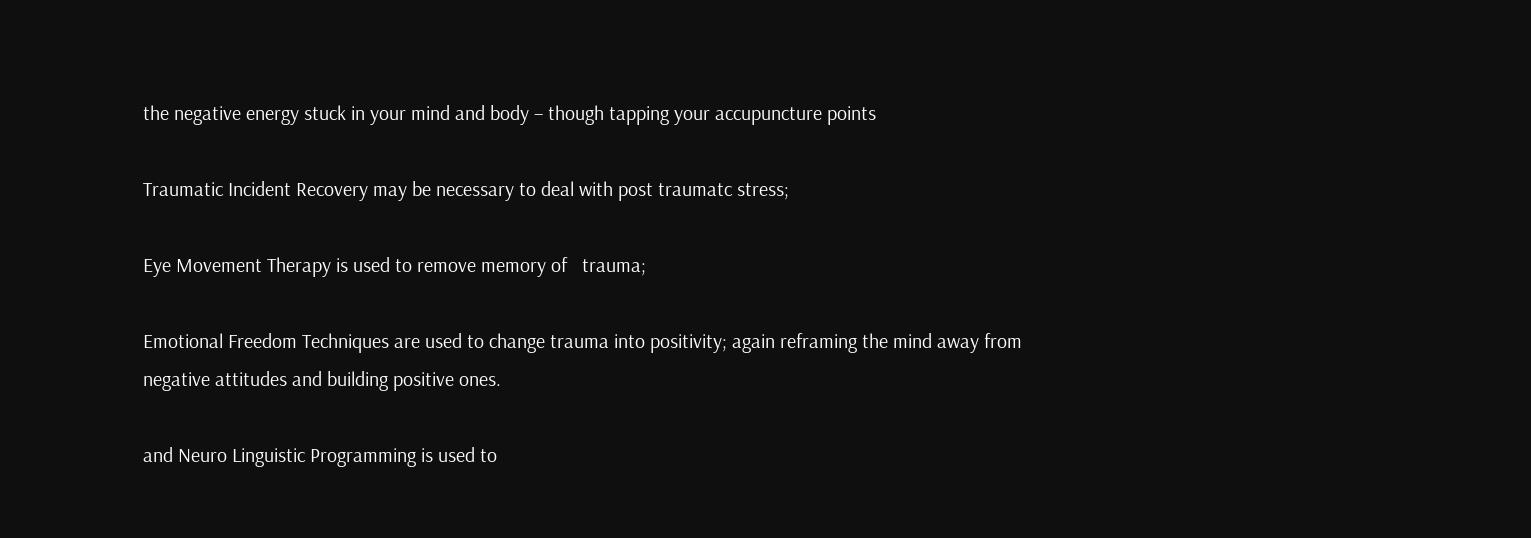the negative energy stuck in your mind and body – though tapping your accupuncture points

Traumatic Incident Recovery may be necessary to deal with post traumatc stress;

Eye Movement Therapy is used to remove memory of   trauma;

Emotional Freedom Techniques are used to change trauma into positivity; again reframing the mind away from negative attitudes and building positive ones.

and Neuro Linguistic Programming is used to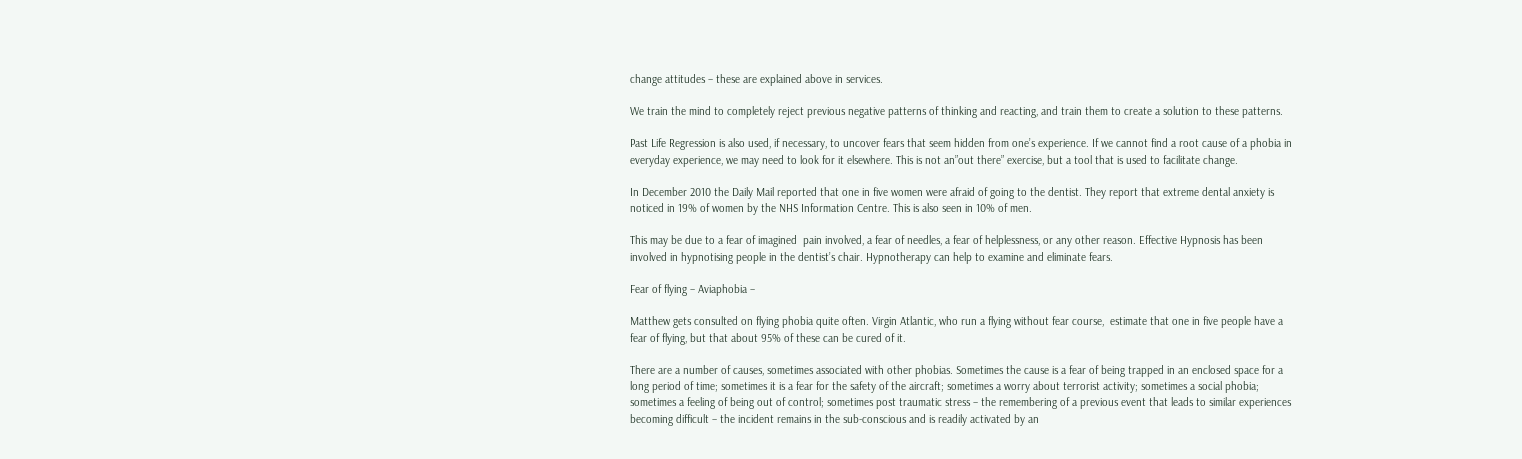change attitudes – these are explained above in services.

We train the mind to completely reject previous negative patterns of thinking and reacting, and train them to create a solution to these patterns.

Past Life Regression is also used, if necessary, to uncover fears that seem hidden from one’s experience. If we cannot find a root cause of a phobia in everyday experience, we may need to look for it elsewhere. This is not an”out there” exercise, but a tool that is used to facilitate change.

In December 2010 the Daily Mail reported that one in five women were afraid of going to the dentist. They report that extreme dental anxiety is noticed in 19% of women by the NHS Information Centre. This is also seen in 10% of men.

This may be due to a fear of imagined  pain involved, a fear of needles, a fear of helplessness, or any other reason. Effective Hypnosis has been involved in hypnotising people in the dentist’s chair. Hypnotherapy can help to examine and eliminate fears.

Fear of flying – Aviaphobia –

Matthew gets consulted on flying phobia quite often. Virgin Atlantic, who run a flying without fear course,  estimate that one in five people have a fear of flying, but that about 95% of these can be cured of it.

There are a number of causes, sometimes associated with other phobias. Sometimes the cause is a fear of being trapped in an enclosed space for a long period of time; sometimes it is a fear for the safety of the aircraft; sometimes a worry about terrorist activity; sometimes a social phobia; sometimes a feeling of being out of control; sometimes post traumatic stress – the remembering of a previous event that leads to similar experiences becoming difficult – the incident remains in the sub-conscious and is readily activated by an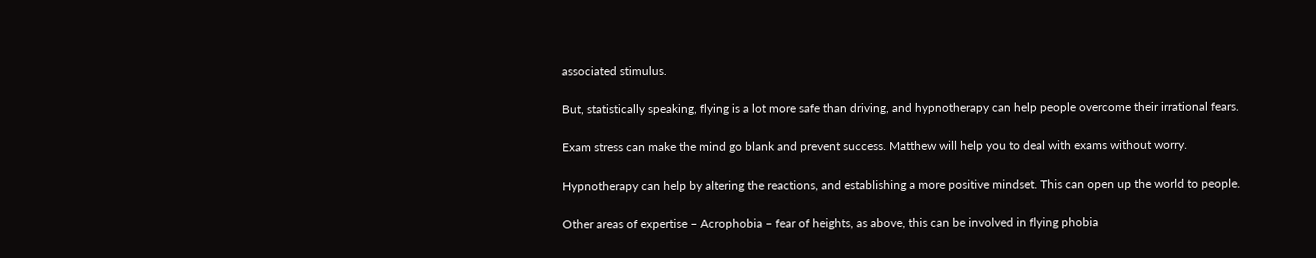associated stimulus.

But, statistically speaking, flying is a lot more safe than driving, and hypnotherapy can help people overcome their irrational fears.

Exam stress can make the mind go blank and prevent success. Matthew will help you to deal with exams without worry.

Hypnotherapy can help by altering the reactions, and establishing a more positive mindset. This can open up the world to people.

Other areas of expertise – Acrophobia – fear of heights, as above, this can be involved in flying phobia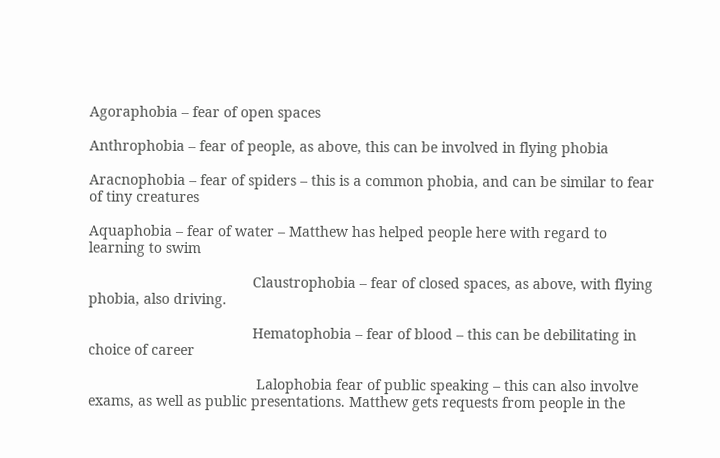Agoraphobia – fear of open spaces

Anthrophobia – fear of people, as above, this can be involved in flying phobia

Aracnophobia – fear of spiders – this is a common phobia, and can be similar to fear of tiny creatures

Aquaphobia – fear of water – Matthew has helped people here with regard to  learning to swim

                                         Claustrophobia – fear of closed spaces, as above, with flying phobia, also driving.

                                         Hematophobia – fear of blood – this can be debilitating in choice of career

                                          Lalophobia fear of public speaking – this can also involve exams, as well as public presentations. Matthew gets requests from people in the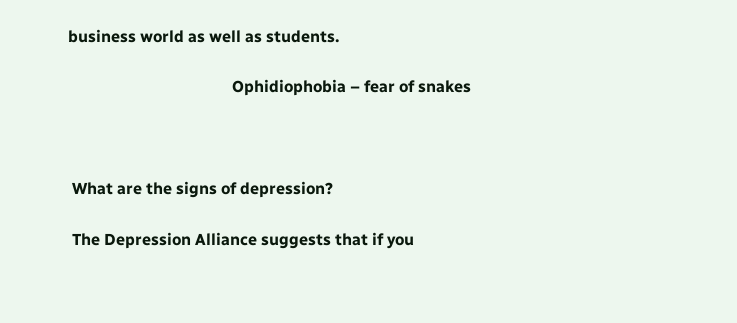business world as well as students.

                                         Ophidiophobia – fear of snakes



 What are the signs of depression?

 The Depression Alliance suggests that if you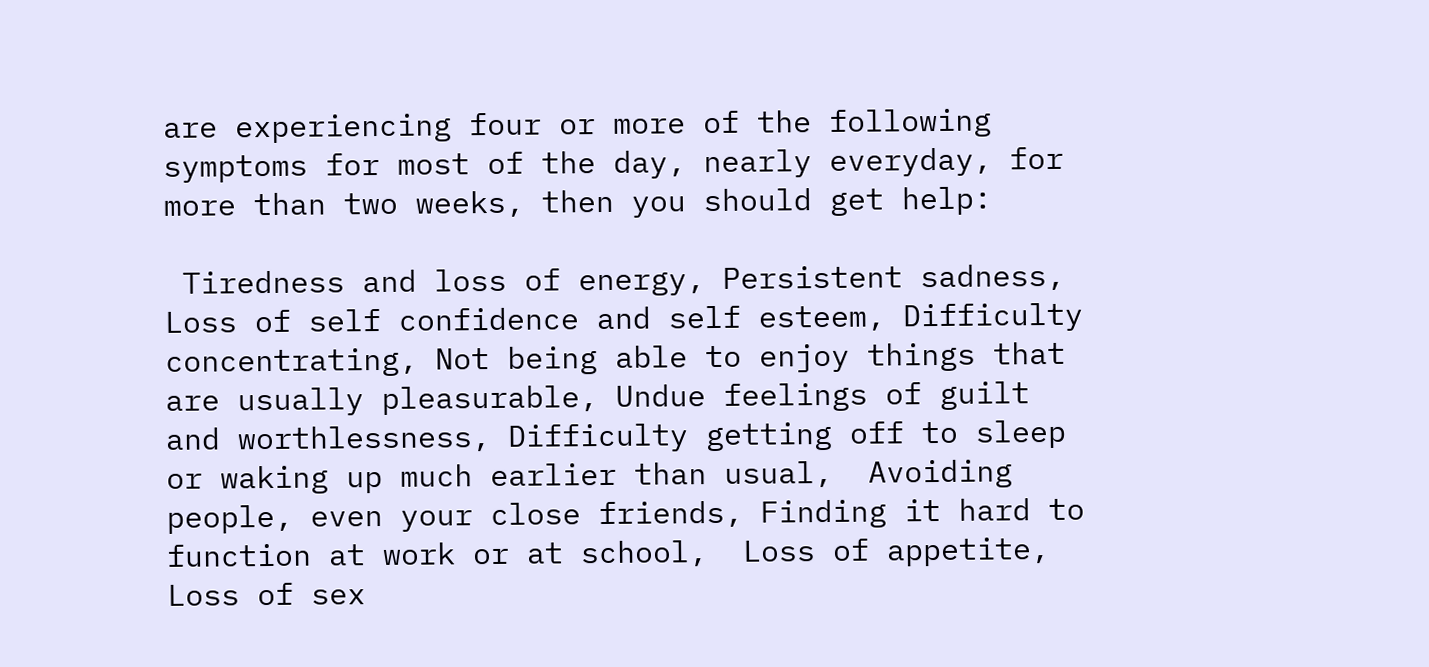are experiencing four or more of the following symptoms for most of the day, nearly everyday, for more than two weeks, then you should get help:

 Tiredness and loss of energy, Persistent sadness,  Loss of self confidence and self esteem, Difficulty concentrating, Not being able to enjoy things that are usually pleasurable, Undue feelings of guilt and worthlessness, Difficulty getting off to sleep or waking up much earlier than usual,  Avoiding people, even your close friends, Finding it hard to function at work or at school,  Loss of appetite,  Loss of sex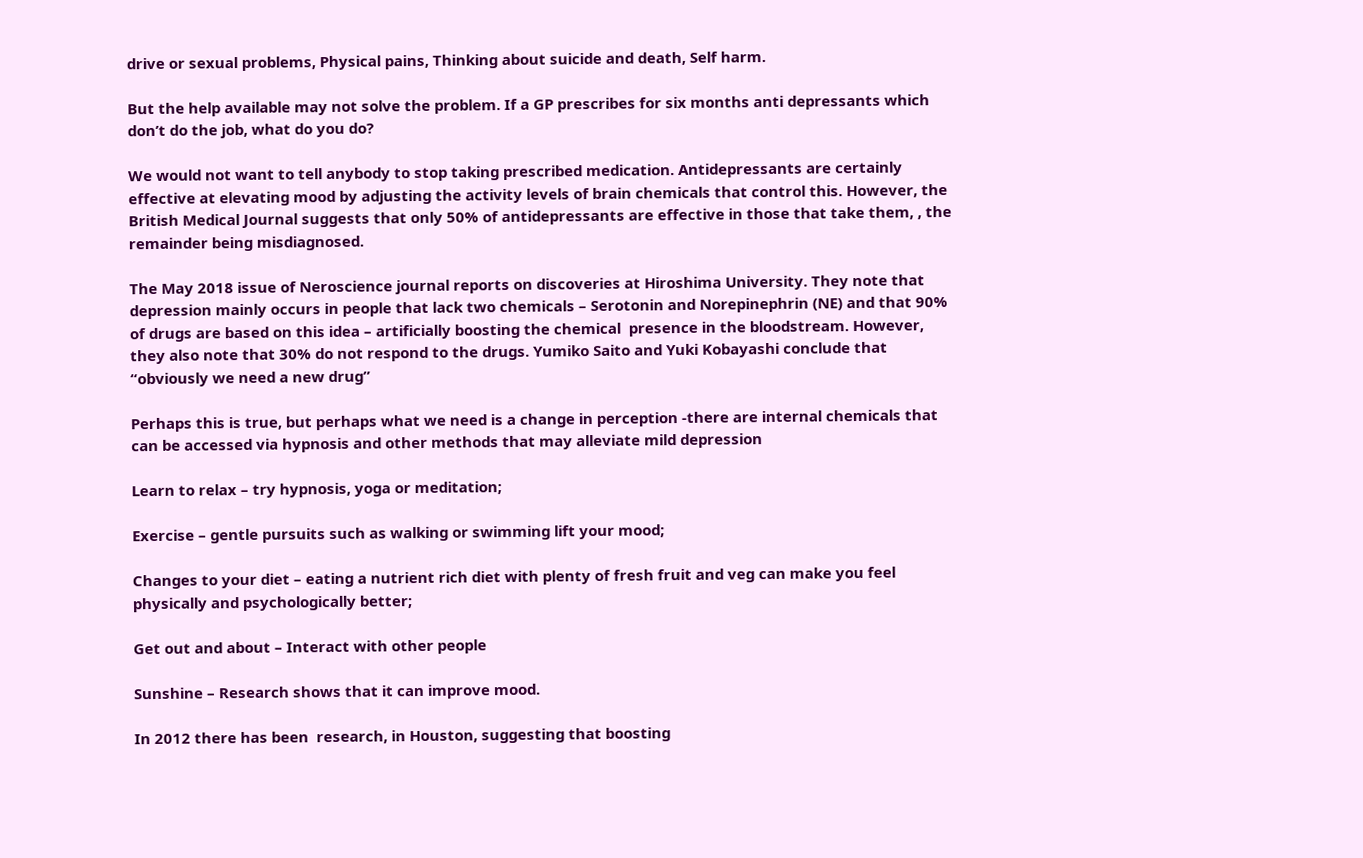drive or sexual problems, Physical pains, Thinking about suicide and death, Self harm.

But the help available may not solve the problem. If a GP prescribes for six months anti depressants which don’t do the job, what do you do?

We would not want to tell anybody to stop taking prescribed medication. Antidepressants are certainly effective at elevating mood by adjusting the activity levels of brain chemicals that control this. However, the British Medical Journal suggests that only 50% of antidepressants are effective in those that take them, , the remainder being misdiagnosed.

The May 2018 issue of Neroscience journal reports on discoveries at Hiroshima University. They note that depression mainly occurs in people that lack two chemicals – Serotonin and Norepinephrin (NE) and that 90% of drugs are based on this idea – artificially boosting the chemical  presence in the bloodstream. However, they also note that 30% do not respond to the drugs. Yumiko Saito and Yuki Kobayashi conclude that “obviously we need a new drug”

Perhaps this is true, but perhaps what we need is a change in perception -there are internal chemicals that can be accessed via hypnosis and other methods that may alleviate mild depression

Learn to relax – try hypnosis, yoga or meditation;

Exercise – gentle pursuits such as walking or swimming lift your mood;

Changes to your diet – eating a nutrient rich diet with plenty of fresh fruit and veg can make you feel physically and psychologically better;

Get out and about – Interact with other people

Sunshine – Research shows that it can improve mood.

In 2012 there has been  research, in Houston, suggesting that boosting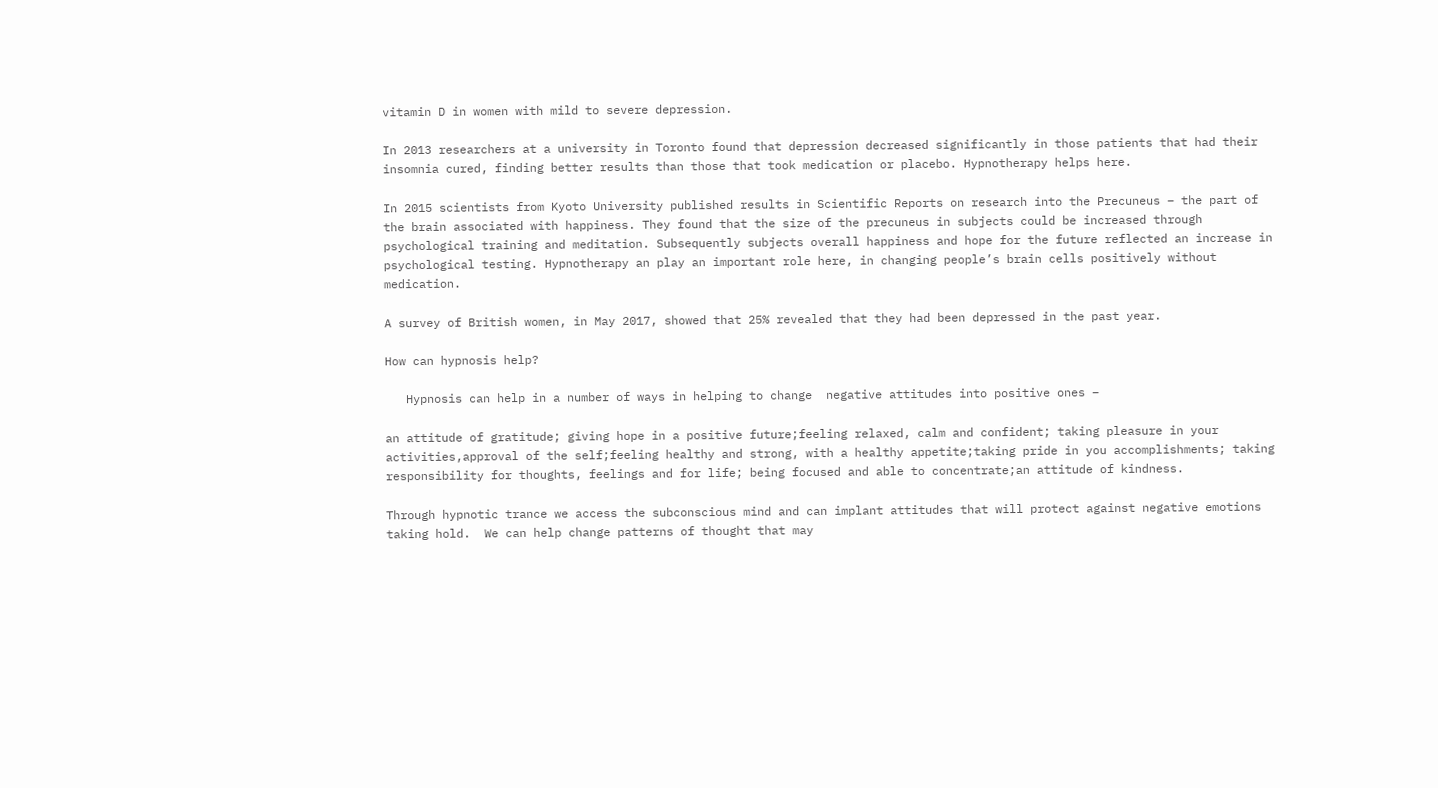vitamin D in women with mild to severe depression.

In 2013 researchers at a university in Toronto found that depression decreased significantly in those patients that had their insomnia cured, finding better results than those that took medication or placebo. Hypnotherapy helps here.

In 2015 scientists from Kyoto University published results in Scientific Reports on research into the Precuneus – the part of the brain associated with happiness. They found that the size of the precuneus in subjects could be increased through psychological training and meditation. Subsequently subjects overall happiness and hope for the future reflected an increase in psychological testing. Hypnotherapy an play an important role here, in changing people’s brain cells positively without medication.

A survey of British women, in May 2017, showed that 25% revealed that they had been depressed in the past year.

How can hypnosis help?

   Hypnosis can help in a number of ways in helping to change  negative attitudes into positive ones –

an attitude of gratitude; giving hope in a positive future;feeling relaxed, calm and confident; taking pleasure in your activities,approval of the self;feeling healthy and strong, with a healthy appetite;taking pride in you accomplishments; taking responsibility for thoughts, feelings and for life; being focused and able to concentrate;an attitude of kindness.

Through hypnotic trance we access the subconscious mind and can implant attitudes that will protect against negative emotions taking hold.  We can help change patterns of thought that may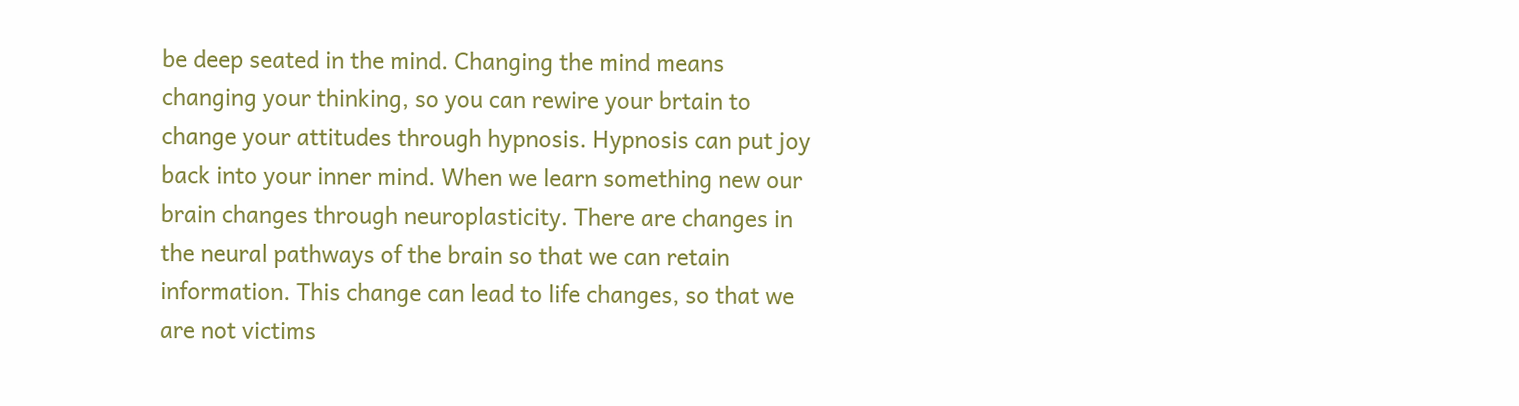be deep seated in the mind. Changing the mind means changing your thinking, so you can rewire your brtain to change your attitudes through hypnosis. Hypnosis can put joy back into your inner mind. When we learn something new our brain changes through neuroplasticity. There are changes in the neural pathways of the brain so that we can retain information. This change can lead to life changes, so that we are not victims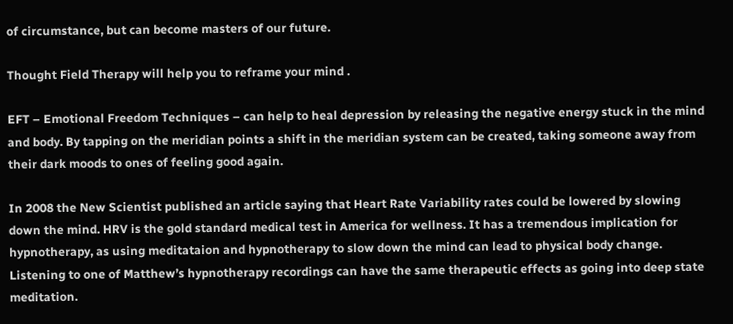of circumstance, but can become masters of our future.

Thought Field Therapy will help you to reframe your mind .

EFT – Emotional Freedom Techniques – can help to heal depression by releasing the negative energy stuck in the mind and body. By tapping on the meridian points a shift in the meridian system can be created, taking someone away from  their dark moods to ones of feeling good again.

In 2008 the New Scientist published an article saying that Heart Rate Variability rates could be lowered by slowing down the mind. HRV is the gold standard medical test in America for wellness. It has a tremendous implication for hypnotherapy, as using meditataion and hypnotherapy to slow down the mind can lead to physical body change. Listening to one of Matthew’s hypnotherapy recordings can have the same therapeutic effects as going into deep state meditation.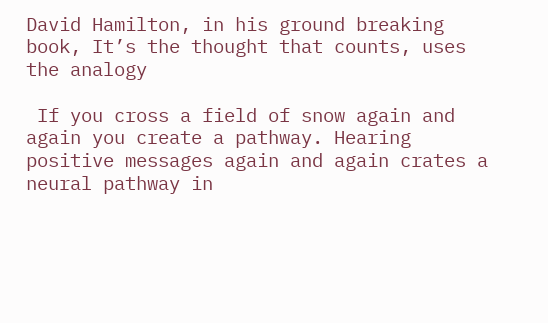David Hamilton, in his ground breaking book, It’s the thought that counts, uses the analogy

 If you cross a field of snow again and again you create a pathway. Hearing positive messages again and again crates a neural pathway in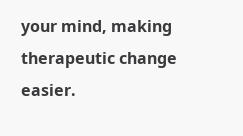your mind, making therapeutic change easier.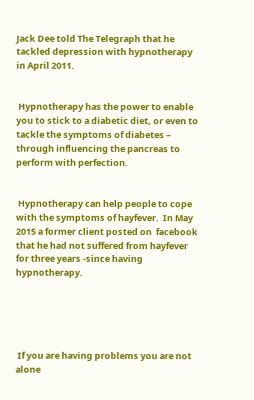Jack Dee told The Telegraph that he tackled depression with hypnotherapy in April 2011.


 Hypnotherapy has the power to enable you to stick to a diabetic diet, or even to tackle the symptoms of diabetes – through influencing the pancreas to perform with perfection.


 Hypnotherapy can help people to cope with the symptoms of hayfever.  In May 2015 a former client posted on  facebook that he had not suffered from hayfever for three years -since having hypnotherapy.





 If you are having problems you are not alone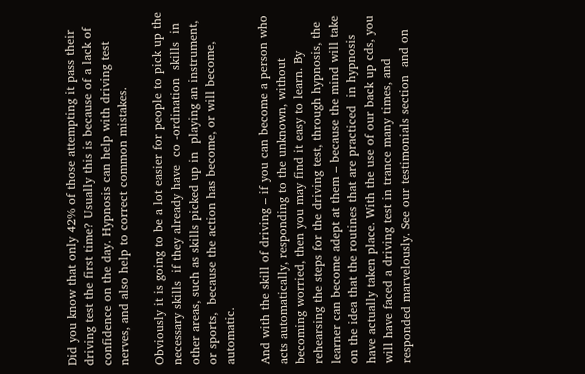Did you know that only 42% of those attempting it pass their driving test the first time? Usually this is because of a lack of confidence on the day. Hypnosis can help with driving test nerves, and also help to correct common mistakes.

Obviously it is going to be a lot easier for people to pick up the  necessary skills  if they already have  co -ordination  skills  in other areas, such as skills picked up in  playing an instrument, or sports,  because the action has become, or will become, automatic.

And with the skill of driving – if you can become a person who acts automatically, responding to the unknown, without becoming worried, then you may find it easy to learn. By rehearsing the steps for the driving test, through hypnosis, the learner can become adept at them – because the mind will take on the idea that the routines that are practiced  in hypnosis have actually taken place. With the use of our back up cds, you will have faced a driving test in trance many times, and responded marvelously. See our testimonials section  and on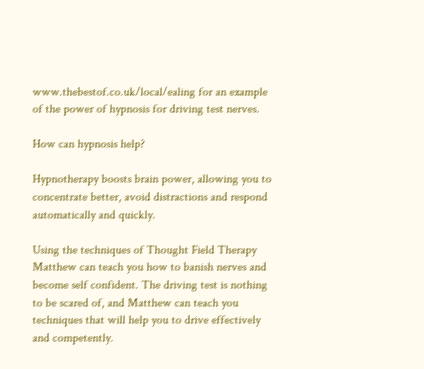www.thebestof.co.uk/local/ealing for an example of the power of hypnosis for driving test nerves.

How can hypnosis help?

Hypnotherapy boosts brain power, allowing you to concentrate better, avoid distractions and respond automatically and quickly.

Using the techniques of Thought Field Therapy Matthew can teach you how to banish nerves and become self confident. The driving test is nothing to be scared of, and Matthew can teach you techniques that will help you to drive effectively and competently.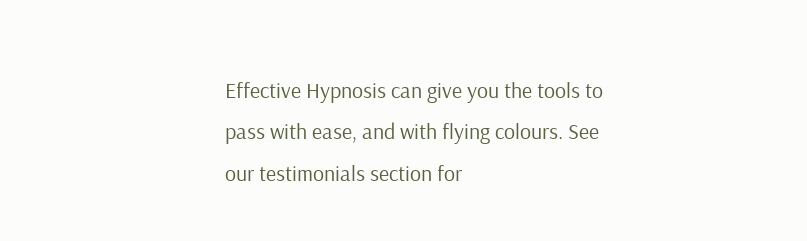Effective Hypnosis can give you the tools to pass with ease, and with flying colours. See our testimonials section for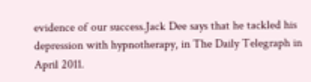evidence of our success.Jack Dee says that he tackled his depression with hypnotherapy, in The Daily Telegraph in April 2011.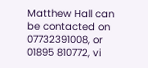Matthew Hall can be contacted on 07732391008, or 01895 810772, vi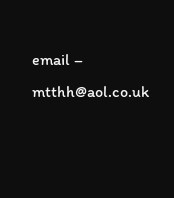email – mtthh@aol.co.uk